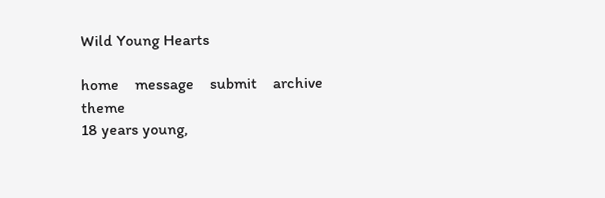Wild Young Hearts

home    message    submit    archive    theme
18 years young,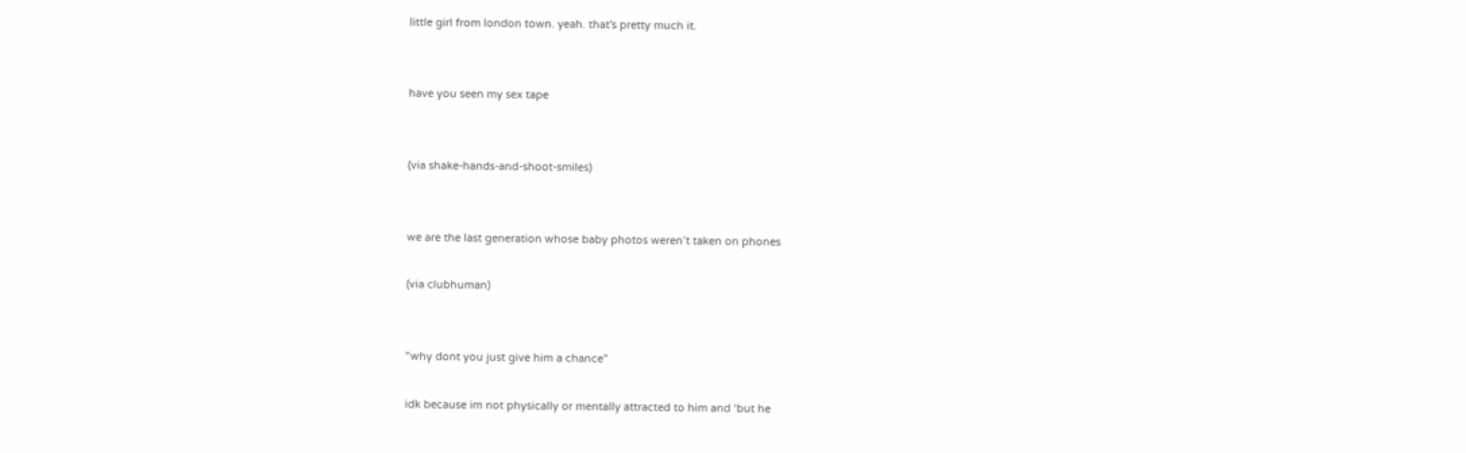little girl from london town. yeah. that's pretty much it.


have you seen my sex tape


(via shake-hands-and-shoot-smiles)


we are the last generation whose baby photos weren’t taken on phones

(via clubhuman)


"why dont you just give him a chance"

idk because im not physically or mentally attracted to him and ‘but he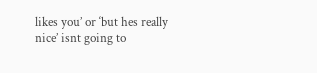likes you’ or ‘but hes really nice’ isnt going to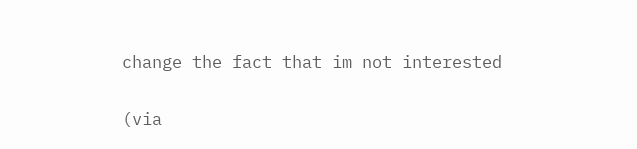change the fact that im not interested

(via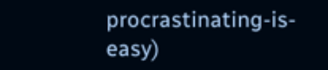procrastinating-is-easy)